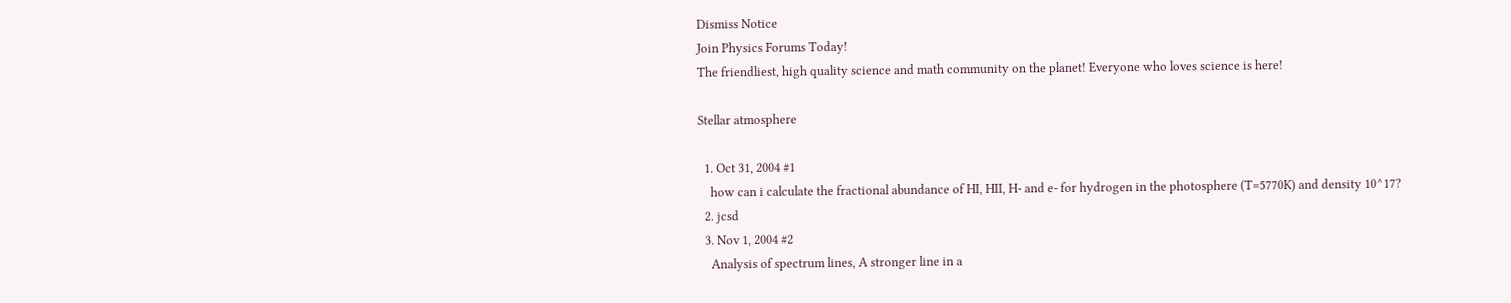Dismiss Notice
Join Physics Forums Today!
The friendliest, high quality science and math community on the planet! Everyone who loves science is here!

Stellar atmosphere

  1. Oct 31, 2004 #1
    how can i calculate the fractional abundance of HI, HII, H- and e- for hydrogen in the photosphere (T=5770K) and density 10^17?
  2. jcsd
  3. Nov 1, 2004 #2
    Analysis of spectrum lines, A stronger line in a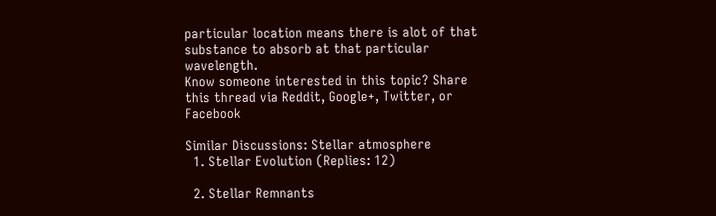particular location means there is alot of that substance to absorb at that particular wavelength.
Know someone interested in this topic? Share this thread via Reddit, Google+, Twitter, or Facebook

Similar Discussions: Stellar atmosphere
  1. Stellar Evolution (Replies: 12)

  2. Stellar Remnants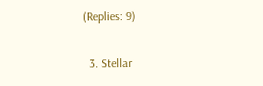(Replies: 9)

  3. Stellar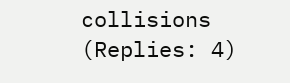collisions (Replies: 4)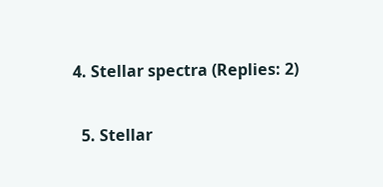4. Stellar spectra (Replies: 2)

  5. Stellar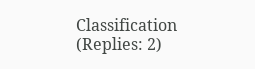Classification (Replies: 2)